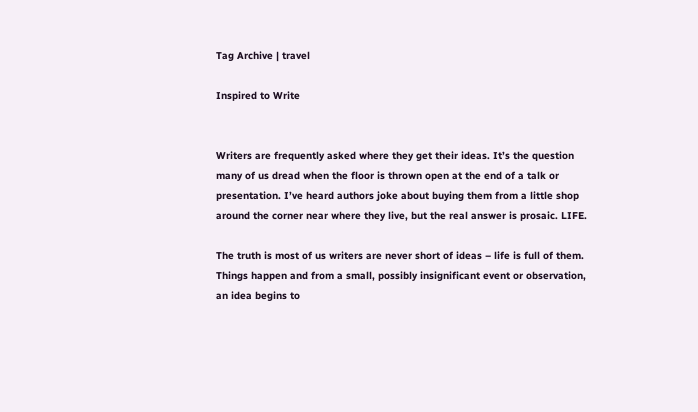Tag Archive | travel

Inspired to Write


Writers are frequently asked where they get their ideas. It’s the question many of us dread when the floor is thrown open at the end of a talk or presentation. I’ve heard authors joke about buying them from a little shop around the corner near where they live, but the real answer is prosaic. LIFE.

The truth is most of us writers are never short of ideas – life is full of them. Things happen and from a small, possibly insignificant event or observation, an idea begins to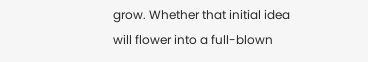grow. Whether that initial idea will flower into a full-blown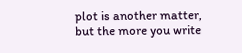plot is another matter, but the more you write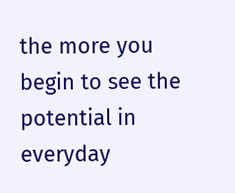the more you begin to see the potential in everyday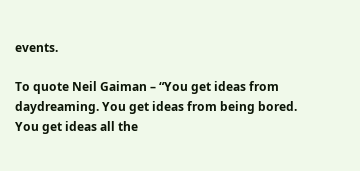events.

To quote Neil Gaiman – “You get ideas from daydreaming. You get ideas from being bored. You get ideas all the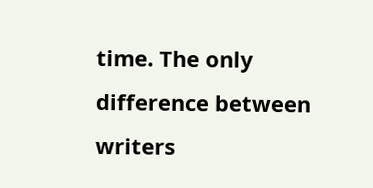time. The only difference between writers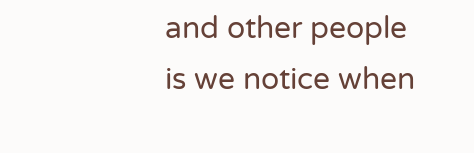and other people is we notice when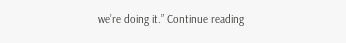we’re doing it.” Continue reading